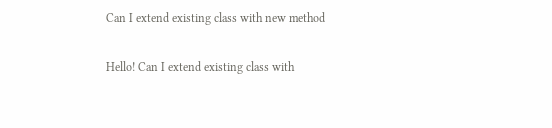Can I extend existing class with new method

Hello! Can I extend existing class with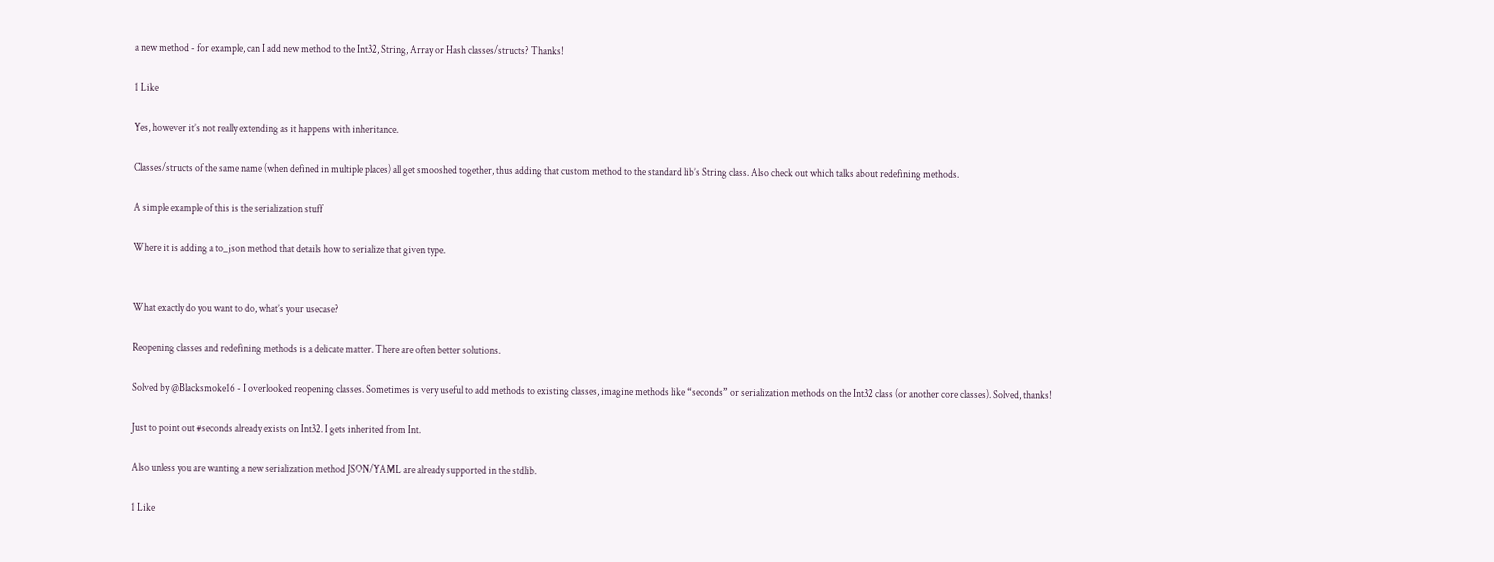a new method - for example, can I add new method to the Int32, String, Array or Hash classes/structs? Thanks!

1 Like

Yes, however it’s not really extending as it happens with inheritance.

Classes/structs of the same name (when defined in multiple places) all get smooshed together, thus adding that custom method to the standard lib’s String class. Also check out which talks about redefining methods.

A simple example of this is the serialization stuff

Where it is adding a to_json method that details how to serialize that given type.


What exactly do you want to do, what’s your usecase?

Reopening classes and redefining methods is a delicate matter. There are often better solutions.

Solved by @Blacksmoke16 - I overlooked reopening classes. Sometimes is very useful to add methods to existing classes, imagine methods like “seconds” or serialization methods on the Int32 class (or another core classes). Solved, thanks!

Just to point out #seconds already exists on Int32. I gets inherited from Int.

Also unless you are wanting a new serialization method JSON/YAML are already supported in the stdlib.

1 Like